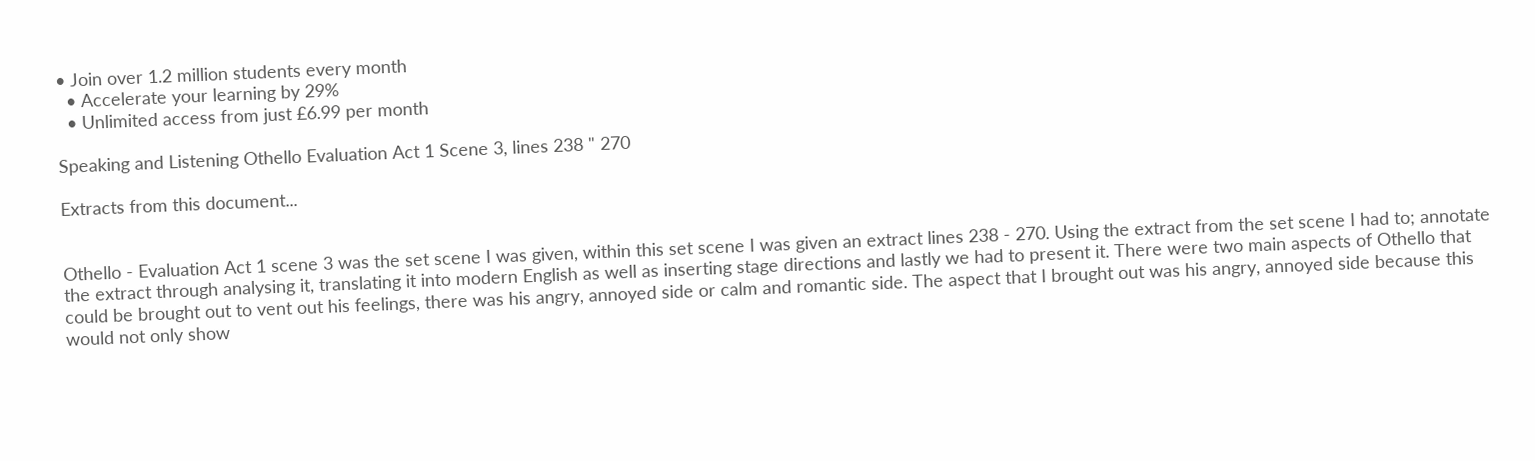• Join over 1.2 million students every month
  • Accelerate your learning by 29%
  • Unlimited access from just £6.99 per month

Speaking and Listening Othello Evaluation Act 1 Scene 3, lines 238 " 270

Extracts from this document...


Othello - Evaluation Act 1 scene 3 was the set scene I was given, within this set scene I was given an extract lines 238 - 270. Using the extract from the set scene I had to; annotate the extract through analysing it, translating it into modern English as well as inserting stage directions and lastly we had to present it. There were two main aspects of Othello that could be brought out to vent out his feelings, there was his angry, annoyed side or calm and romantic side. The aspect that I brought out was his angry, annoyed side because this would not only show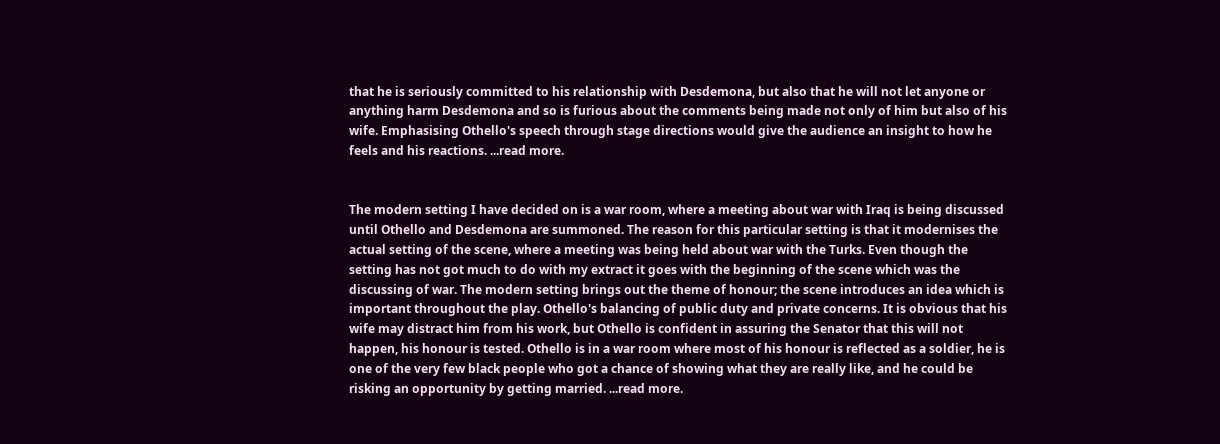that he is seriously committed to his relationship with Desdemona, but also that he will not let anyone or anything harm Desdemona and so is furious about the comments being made not only of him but also of his wife. Emphasising Othello's speech through stage directions would give the audience an insight to how he feels and his reactions. ...read more.


The modern setting I have decided on is a war room, where a meeting about war with Iraq is being discussed until Othello and Desdemona are summoned. The reason for this particular setting is that it modernises the actual setting of the scene, where a meeting was being held about war with the Turks. Even though the setting has not got much to do with my extract it goes with the beginning of the scene which was the discussing of war. The modern setting brings out the theme of honour; the scene introduces an idea which is important throughout the play. Othello's balancing of public duty and private concerns. It is obvious that his wife may distract him from his work, but Othello is confident in assuring the Senator that this will not happen, his honour is tested. Othello is in a war room where most of his honour is reflected as a soldier, he is one of the very few black people who got a chance of showing what they are really like, and he could be risking an opportunity by getting married. ...read more.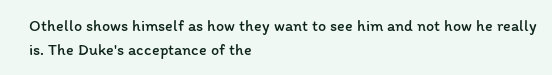Othello shows himself as how they want to see him and not how he really is. The Duke's acceptance of the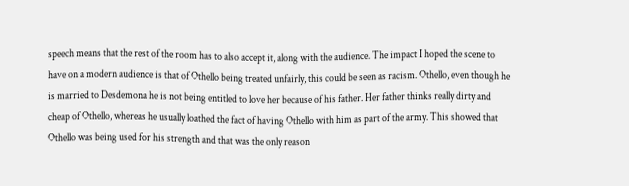speech means that the rest of the room has to also accept it, along with the audience. The impact I hoped the scene to have on a modern audience is that of Othello being treated unfairly, this could be seen as racism. Othello, even though he is married to Desdemona he is not being entitled to love her because of his father. Her father thinks really dirty and cheap of Othello, whereas he usually loathed the fact of having Othello with him as part of the army. This showed that Othello was being used for his strength and that was the only reason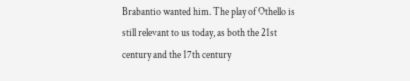Brabantio wanted him. The play of Othello is still relevant to us today, as both the 21st century and the 17th century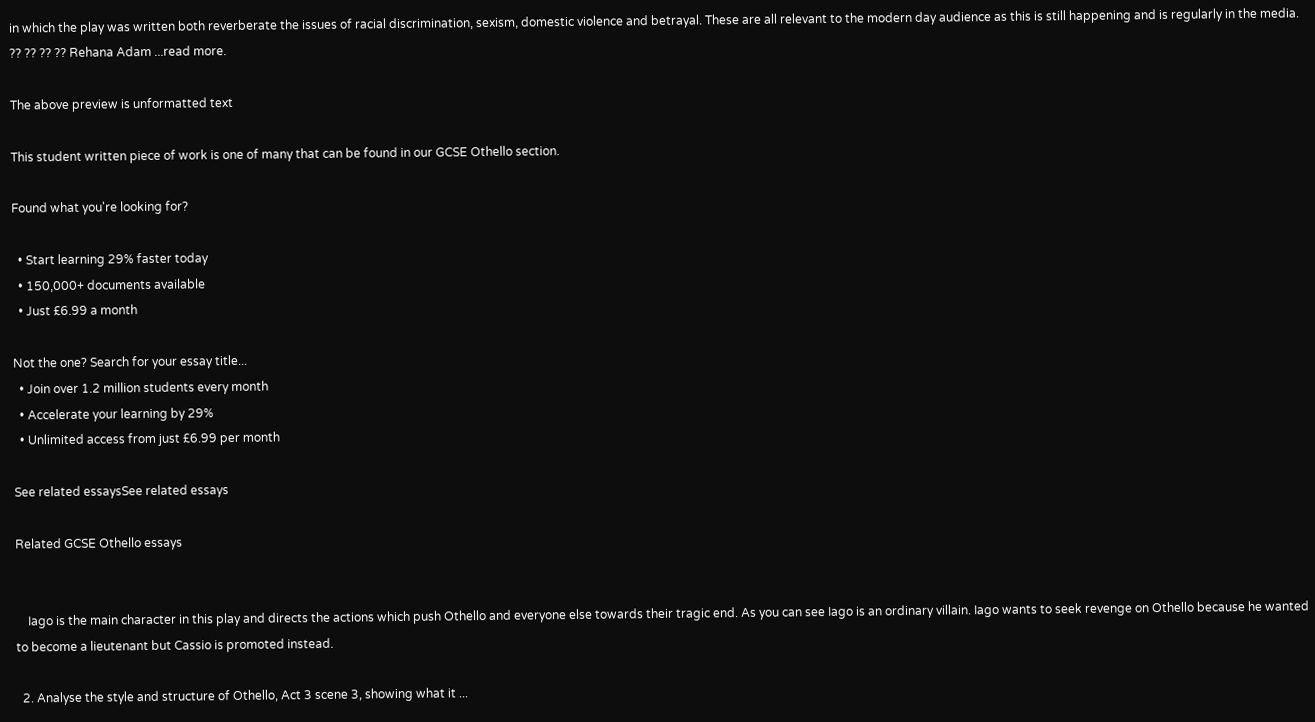in which the play was written both reverberate the issues of racial discrimination, sexism, domestic violence and betrayal. These are all relevant to the modern day audience as this is still happening and is regularly in the media. ?? ?? ?? ?? Rehana Adam ...read more.

The above preview is unformatted text

This student written piece of work is one of many that can be found in our GCSE Othello section.

Found what you're looking for?

  • Start learning 29% faster today
  • 150,000+ documents available
  • Just £6.99 a month

Not the one? Search for your essay title...
  • Join over 1.2 million students every month
  • Accelerate your learning by 29%
  • Unlimited access from just £6.99 per month

See related essaysSee related essays

Related GCSE Othello essays


    Iago is the main character in this play and directs the actions which push Othello and everyone else towards their tragic end. As you can see Iago is an ordinary villain. Iago wants to seek revenge on Othello because he wanted to become a lieutenant but Cassio is promoted instead.

  2. Analyse the style and structure of Othello, Act 3 scene 3, showing what it ...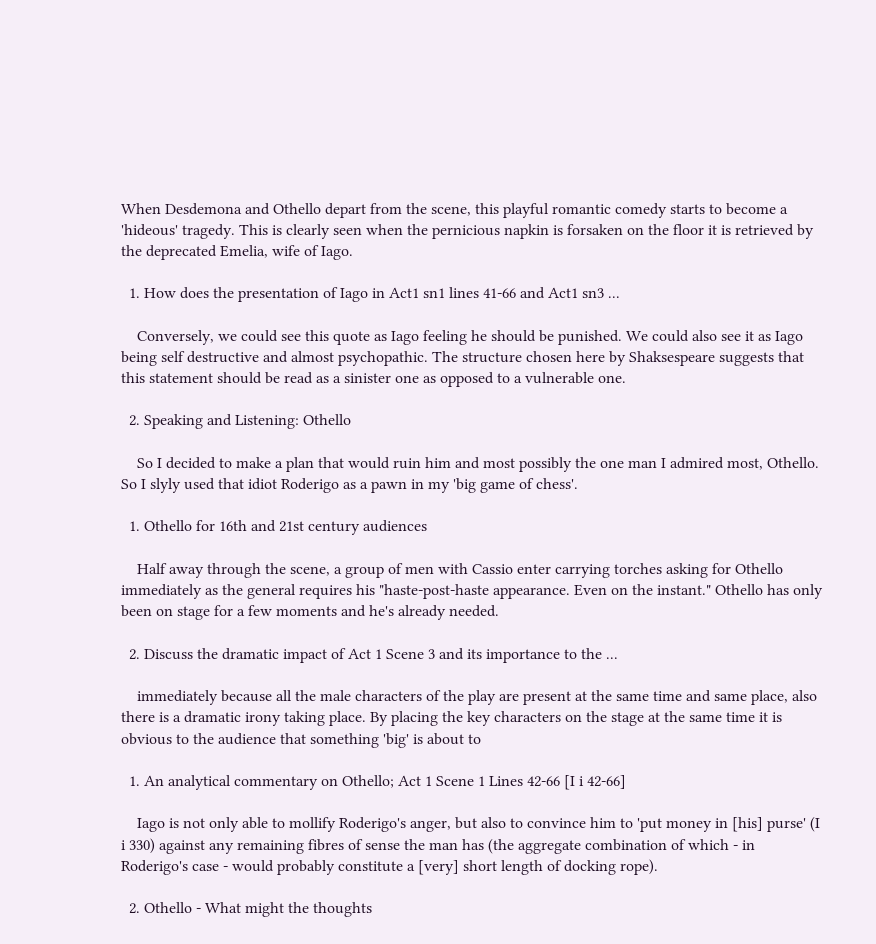When Desdemona and Othello depart from the scene, this playful romantic comedy starts to become a 'hideous' tragedy. This is clearly seen when the pernicious napkin is forsaken on the floor it is retrieved by the deprecated Emelia, wife of Iago.

  1. How does the presentation of Iago in Act1 sn1 lines 41-66 and Act1 sn3 ...

    Conversely, we could see this quote as Iago feeling he should be punished. We could also see it as Iago being self destructive and almost psychopathic. The structure chosen here by Shaksespeare suggests that this statement should be read as a sinister one as opposed to a vulnerable one.

  2. Speaking and Listening: Othello

    So I decided to make a plan that would ruin him and most possibly the one man I admired most, Othello. So I slyly used that idiot Roderigo as a pawn in my 'big game of chess'.

  1. Othello for 16th and 21st century audiences

    Half away through the scene, a group of men with Cassio enter carrying torches asking for Othello immediately as the general requires his "haste-post-haste appearance. Even on the instant." Othello has only been on stage for a few moments and he's already needed.

  2. Discuss the dramatic impact of Act 1 Scene 3 and its importance to the ...

    immediately because all the male characters of the play are present at the same time and same place, also there is a dramatic irony taking place. By placing the key characters on the stage at the same time it is obvious to the audience that something 'big' is about to

  1. An analytical commentary on Othello; Act 1 Scene 1 Lines 42-66 [I i 42-66]

    Iago is not only able to mollify Roderigo's anger, but also to convince him to 'put money in [his] purse' (I i 330) against any remaining fibres of sense the man has (the aggregate combination of which - in Roderigo's case - would probably constitute a [very] short length of docking rope).

  2. Othello - What might the thoughts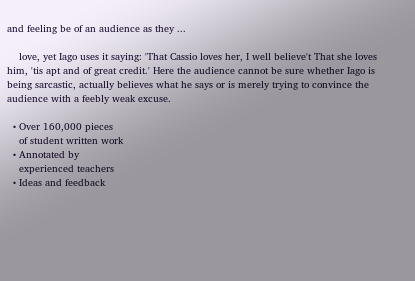and feeling be of an audience as they ...

    love, yet Iago uses it saying: 'That Cassio loves her, I well believe't That she loves him, 'tis apt and of great credit.' Here the audience cannot be sure whether Iago is being sarcastic, actually believes what he says or is merely trying to convince the audience with a feebly weak excuse.

  • Over 160,000 pieces
    of student written work
  • Annotated by
    experienced teachers
  • Ideas and feedback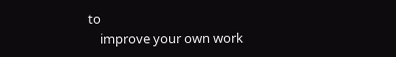to
    improve your own work